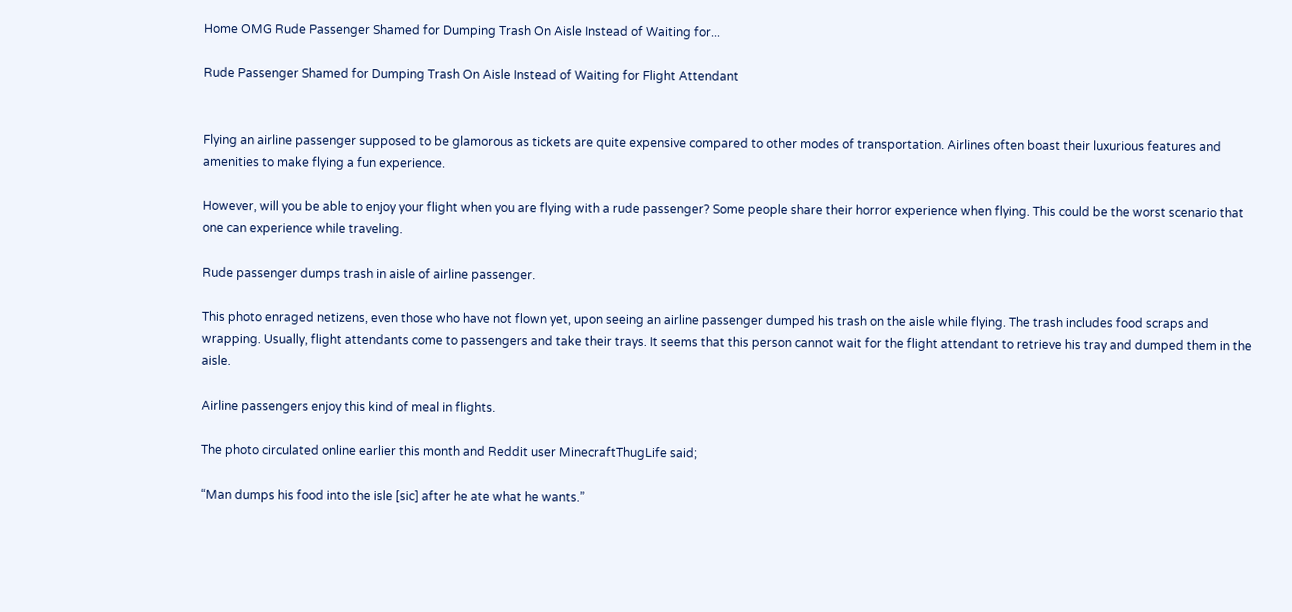Home OMG Rude Passenger Shamed for Dumping Trash On Aisle Instead of Waiting for...

Rude Passenger Shamed for Dumping Trash On Aisle Instead of Waiting for Flight Attendant


Flying an airline passenger supposed to be glamorous as tickets are quite expensive compared to other modes of transportation. Airlines often boast their luxurious features and amenities to make flying a fun experience.

However, will you be able to enjoy your flight when you are flying with a rude passenger? Some people share their horror experience when flying. This could be the worst scenario that one can experience while traveling.

Rude passenger dumps trash in aisle of airline passenger.

This photo enraged netizens, even those who have not flown yet, upon seeing an airline passenger dumped his trash on the aisle while flying. The trash includes food scraps and wrapping. Usually, flight attendants come to passengers and take their trays. It seems that this person cannot wait for the flight attendant to retrieve his tray and dumped them in the aisle.

Airline passengers enjoy this kind of meal in flights.

The photo circulated online earlier this month and Reddit user MinecraftThugLife said;

“Man dumps his food into the isle [sic] after he ate what he wants.”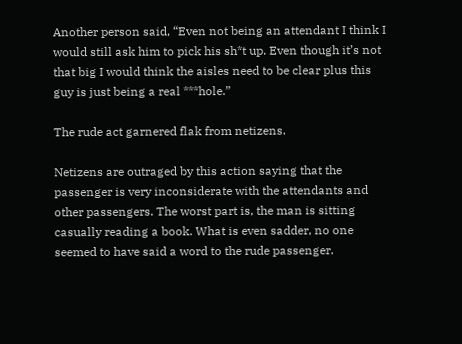Another person said, “Even not being an attendant I think I would still ask him to pick his sh*t up. Even though it’s not that big I would think the aisles need to be clear plus this guy is just being a real ***hole.”

The rude act garnered flak from netizens.

Netizens are outraged by this action saying that the passenger is very inconsiderate with the attendants and other passengers. The worst part is, the man is sitting casually reading a book. What is even sadder, no one seemed to have said a word to the rude passenger.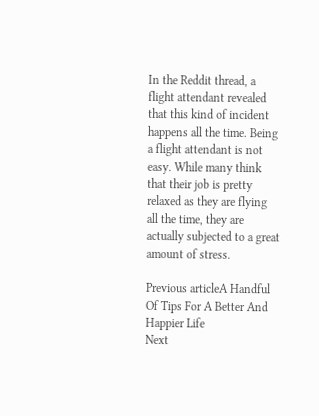In the Reddit thread, a flight attendant revealed that this kind of incident happens all the time. Being a flight attendant is not easy. While many think that their job is pretty relaxed as they are flying all the time, they are actually subjected to a great amount of stress.

Previous articleA Handful Of Tips For A Better And Happier Life
Next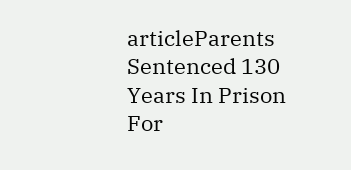articleParents Sentenced 130 Years In Prison For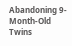Abandoning 9-Month-Old Twins